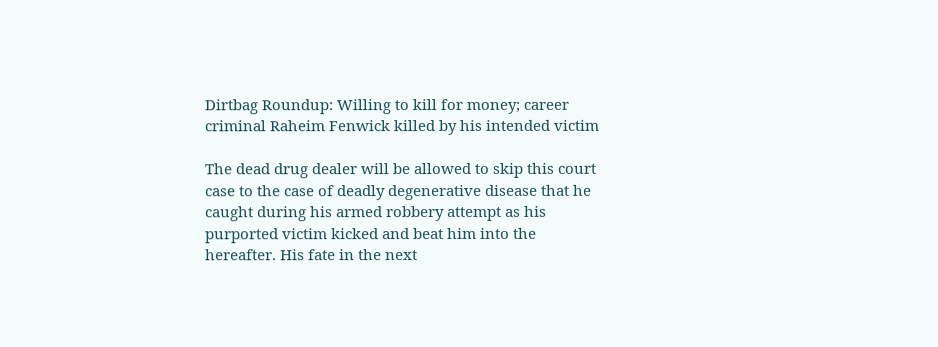Dirtbag Roundup: Willing to kill for money; career criminal Raheim Fenwick killed by his intended victim

The dead drug dealer will be allowed to skip this court case to the case of deadly degenerative disease that he caught during his armed robbery attempt as his purported victim kicked and beat him into the hereafter. His fate in the next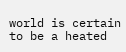world is certain to be a heated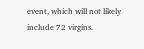event, which will not likely include 72 virgins.